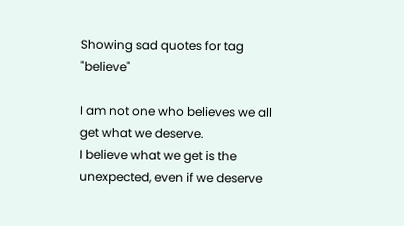Showing sad quotes for tag "believe"

I am not one who believes we all get what we deserve.
I believe what we get is the unexpected, even if we deserve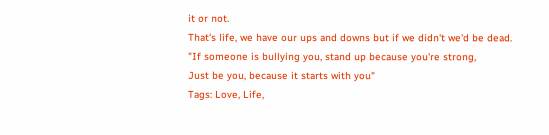it or not.
That's life, we have our ups and downs but if we didn't we'd be dead.
"If someone is bullying you, stand up because you're strong,
Just be you, because it starts with you"
Tags: Love, Life,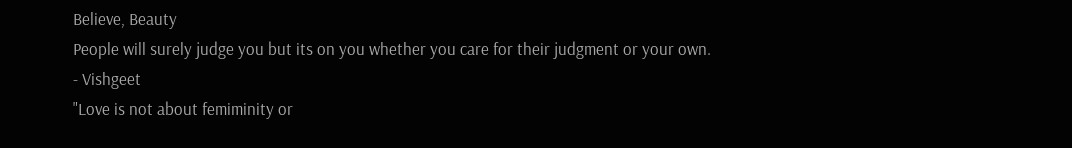Believe, Beauty
People will surely judge you but its on you whether you care for their judgment or your own.
- Vishgeet
"Love is not about femiminity or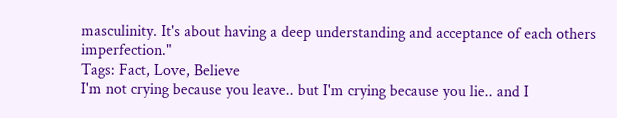masculinity. It's about having a deep understanding and acceptance of each others imperfection."
Tags: Fact, Love, Believe
I'm not crying because you leave.. but I'm crying because you lie.. and I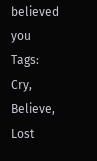believed you
Tags: Cry, Believe, Lost